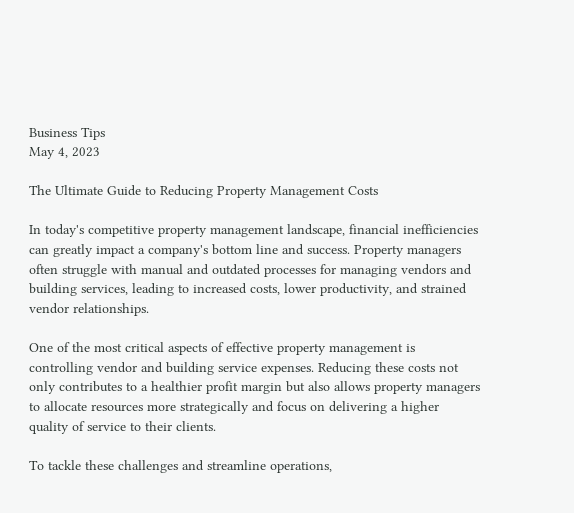Business Tips
May 4, 2023

The Ultimate Guide to Reducing Property Management Costs

In today's competitive property management landscape, financial inefficiencies can greatly impact a company's bottom line and success. Property managers often struggle with manual and outdated processes for managing vendors and building services, leading to increased costs, lower productivity, and strained vendor relationships.

One of the most critical aspects of effective property management is controlling vendor and building service expenses. Reducing these costs not only contributes to a healthier profit margin but also allows property managers to allocate resources more strategically and focus on delivering a higher quality of service to their clients.

To tackle these challenges and streamline operations,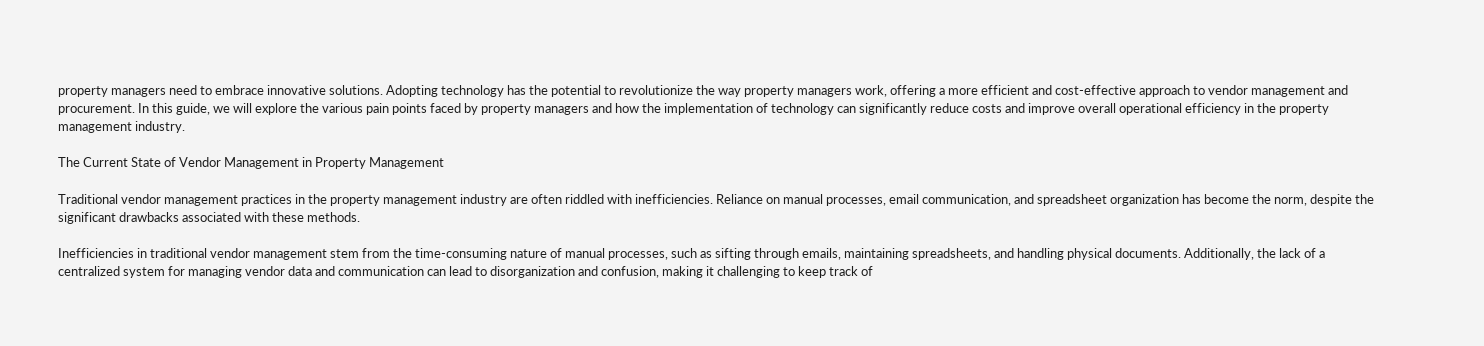property managers need to embrace innovative solutions. Adopting technology has the potential to revolutionize the way property managers work, offering a more efficient and cost-effective approach to vendor management and procurement. In this guide, we will explore the various pain points faced by property managers and how the implementation of technology can significantly reduce costs and improve overall operational efficiency in the property management industry.

The Current State of Vendor Management in Property Management

Traditional vendor management practices in the property management industry are often riddled with inefficiencies. Reliance on manual processes, email communication, and spreadsheet organization has become the norm, despite the significant drawbacks associated with these methods.

Inefficiencies in traditional vendor management stem from the time-consuming nature of manual processes, such as sifting through emails, maintaining spreadsheets, and handling physical documents. Additionally, the lack of a centralized system for managing vendor data and communication can lead to disorganization and confusion, making it challenging to keep track of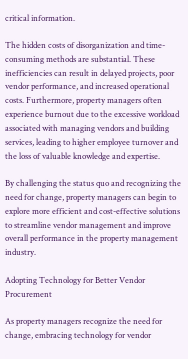critical information.

The hidden costs of disorganization and time-consuming methods are substantial. These inefficiencies can result in delayed projects, poor vendor performance, and increased operational costs. Furthermore, property managers often experience burnout due to the excessive workload associated with managing vendors and building services, leading to higher employee turnover and the loss of valuable knowledge and expertise.

By challenging the status quo and recognizing the need for change, property managers can begin to explore more efficient and cost-effective solutions to streamline vendor management and improve overall performance in the property management industry.

Adopting Technology for Better Vendor Procurement

As property managers recognize the need for change, embracing technology for vendor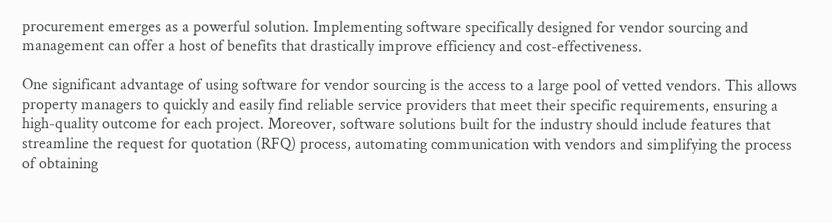procurement emerges as a powerful solution. Implementing software specifically designed for vendor sourcing and management can offer a host of benefits that drastically improve efficiency and cost-effectiveness.

One significant advantage of using software for vendor sourcing is the access to a large pool of vetted vendors. This allows property managers to quickly and easily find reliable service providers that meet their specific requirements, ensuring a high-quality outcome for each project. Moreover, software solutions built for the industry should include features that streamline the request for quotation (RFQ) process, automating communication with vendors and simplifying the process of obtaining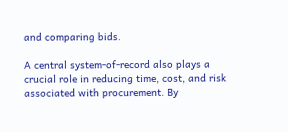and comparing bids.

A central system-of-record also plays a crucial role in reducing time, cost, and risk associated with procurement. By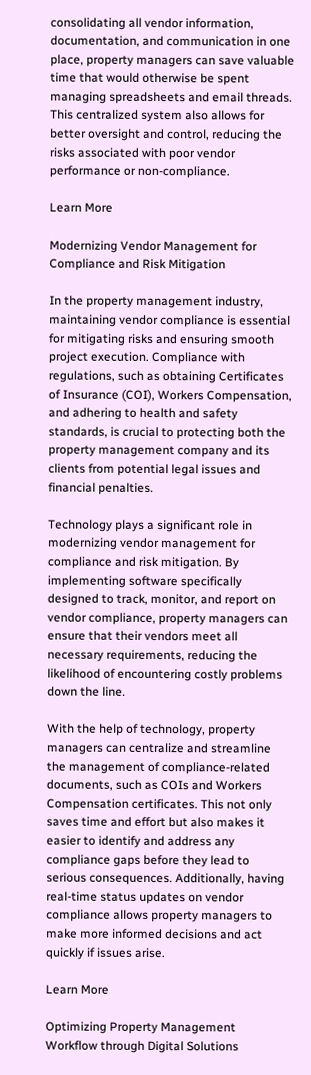consolidating all vendor information, documentation, and communication in one place, property managers can save valuable time that would otherwise be spent managing spreadsheets and email threads. This centralized system also allows for better oversight and control, reducing the risks associated with poor vendor performance or non-compliance.

Learn More

Modernizing Vendor Management for Compliance and Risk Mitigation

In the property management industry, maintaining vendor compliance is essential for mitigating risks and ensuring smooth project execution. Compliance with regulations, such as obtaining Certificates of Insurance (COI), Workers Compensation, and adhering to health and safety standards, is crucial to protecting both the property management company and its clients from potential legal issues and financial penalties.

Technology plays a significant role in modernizing vendor management for compliance and risk mitigation. By implementing software specifically designed to track, monitor, and report on vendor compliance, property managers can ensure that their vendors meet all necessary requirements, reducing the likelihood of encountering costly problems down the line.

With the help of technology, property managers can centralize and streamline the management of compliance-related documents, such as COIs and Workers Compensation certificates. This not only saves time and effort but also makes it easier to identify and address any compliance gaps before they lead to serious consequences. Additionally, having real-time status updates on vendor compliance allows property managers to make more informed decisions and act quickly if issues arise.

Learn More

Optimizing Property Management Workflow through Digital Solutions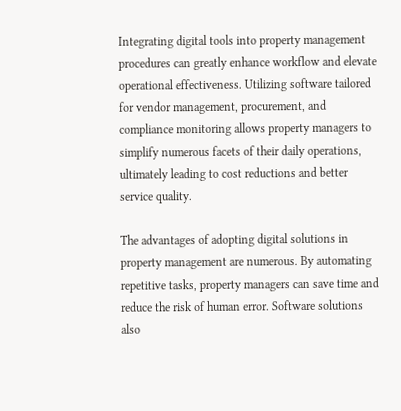Integrating digital tools into property management procedures can greatly enhance workflow and elevate operational effectiveness. Utilizing software tailored for vendor management, procurement, and compliance monitoring allows property managers to simplify numerous facets of their daily operations, ultimately leading to cost reductions and better service quality.

The advantages of adopting digital solutions in property management are numerous. By automating repetitive tasks, property managers can save time and reduce the risk of human error. Software solutions also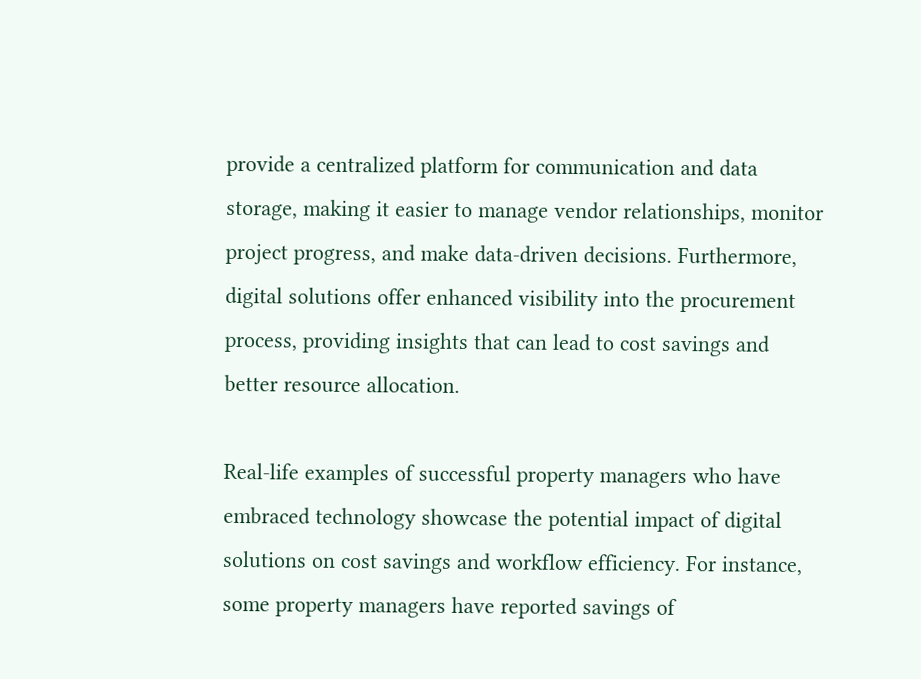provide a centralized platform for communication and data storage, making it easier to manage vendor relationships, monitor project progress, and make data-driven decisions. Furthermore, digital solutions offer enhanced visibility into the procurement process, providing insights that can lead to cost savings and better resource allocation.

Real-life examples of successful property managers who have embraced technology showcase the potential impact of digital solutions on cost savings and workflow efficiency. For instance, some property managers have reported savings of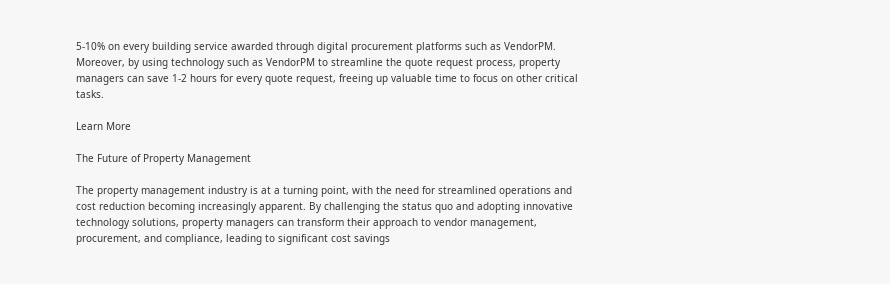5-10% on every building service awarded through digital procurement platforms such as VendorPM. Moreover, by using technology such as VendorPM to streamline the quote request process, property managers can save 1-2 hours for every quote request, freeing up valuable time to focus on other critical tasks.

Learn More

The Future of Property Management

The property management industry is at a turning point, with the need for streamlined operations and cost reduction becoming increasingly apparent. By challenging the status quo and adopting innovative technology solutions, property managers can transform their approach to vendor management, procurement, and compliance, leading to significant cost savings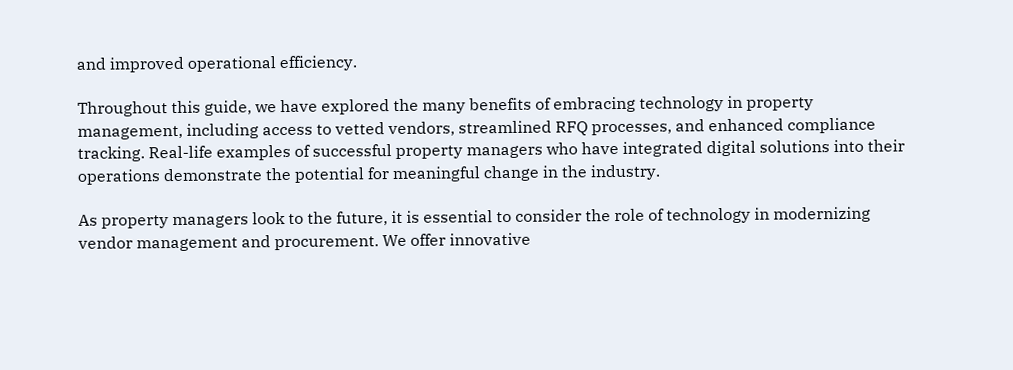and improved operational efficiency.

Throughout this guide, we have explored the many benefits of embracing technology in property management, including access to vetted vendors, streamlined RFQ processes, and enhanced compliance tracking. Real-life examples of successful property managers who have integrated digital solutions into their operations demonstrate the potential for meaningful change in the industry.

As property managers look to the future, it is essential to consider the role of technology in modernizing vendor management and procurement. We offer innovative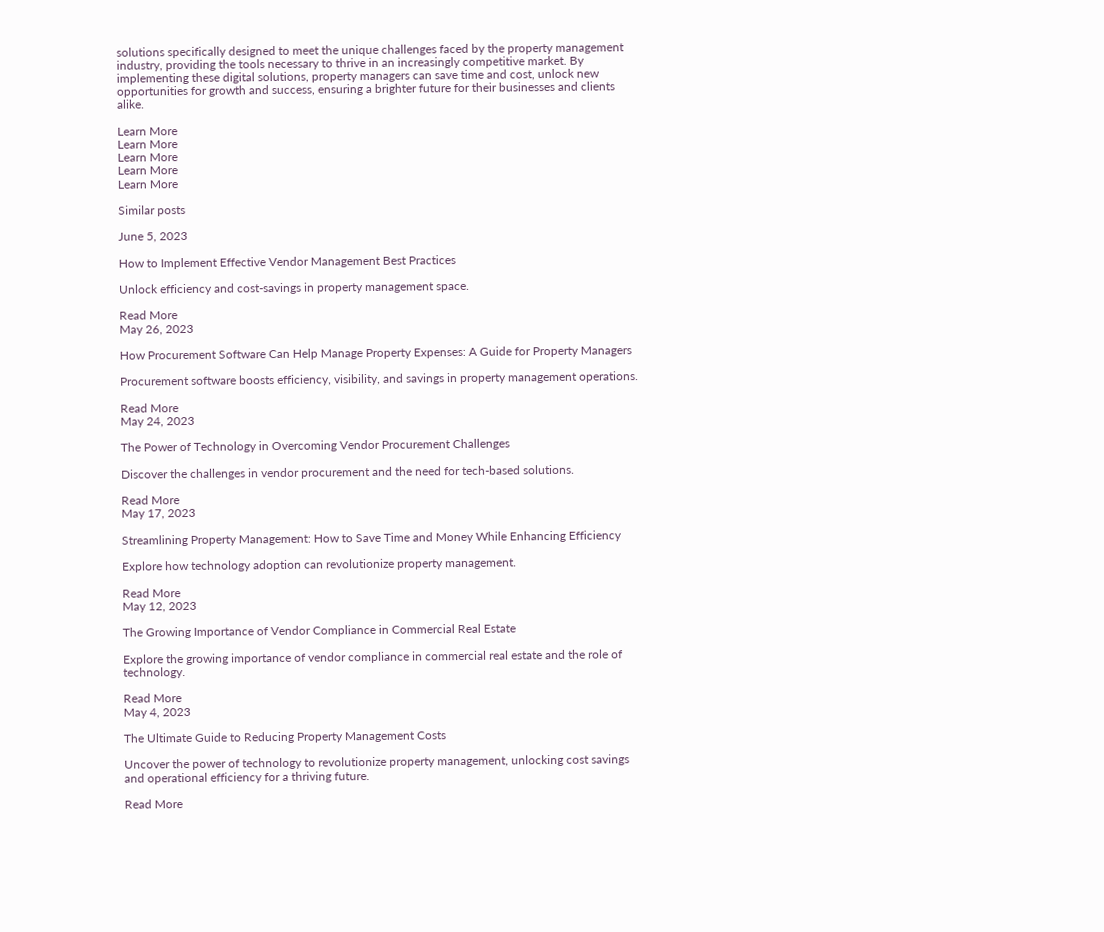solutions specifically designed to meet the unique challenges faced by the property management industry, providing the tools necessary to thrive in an increasingly competitive market. By implementing these digital solutions, property managers can save time and cost, unlock new opportunities for growth and success, ensuring a brighter future for their businesses and clients alike.

Learn More
Learn More
Learn More
Learn More
Learn More

Similar posts

June 5, 2023

How to Implement Effective Vendor Management Best Practices

Unlock efficiency and cost-savings in property management space.

Read More
May 26, 2023

How Procurement Software Can Help Manage Property Expenses: A Guide for Property Managers

Procurement software boosts efficiency, visibility, and savings in property management operations.

Read More
May 24, 2023

The Power of Technology in Overcoming Vendor Procurement Challenges

Discover the challenges in vendor procurement and the need for tech-based solutions.

Read More
May 17, 2023

Streamlining Property Management: How to Save Time and Money While Enhancing Efficiency

Explore how technology adoption can revolutionize property management.

Read More
May 12, 2023

The Growing Importance of Vendor Compliance in Commercial Real Estate

Explore the growing importance of vendor compliance in commercial real estate and the role of technology.

Read More
May 4, 2023

The Ultimate Guide to Reducing Property Management Costs

Uncover the power of technology to revolutionize property management, unlocking cost savings and operational efficiency for a thriving future.

Read More